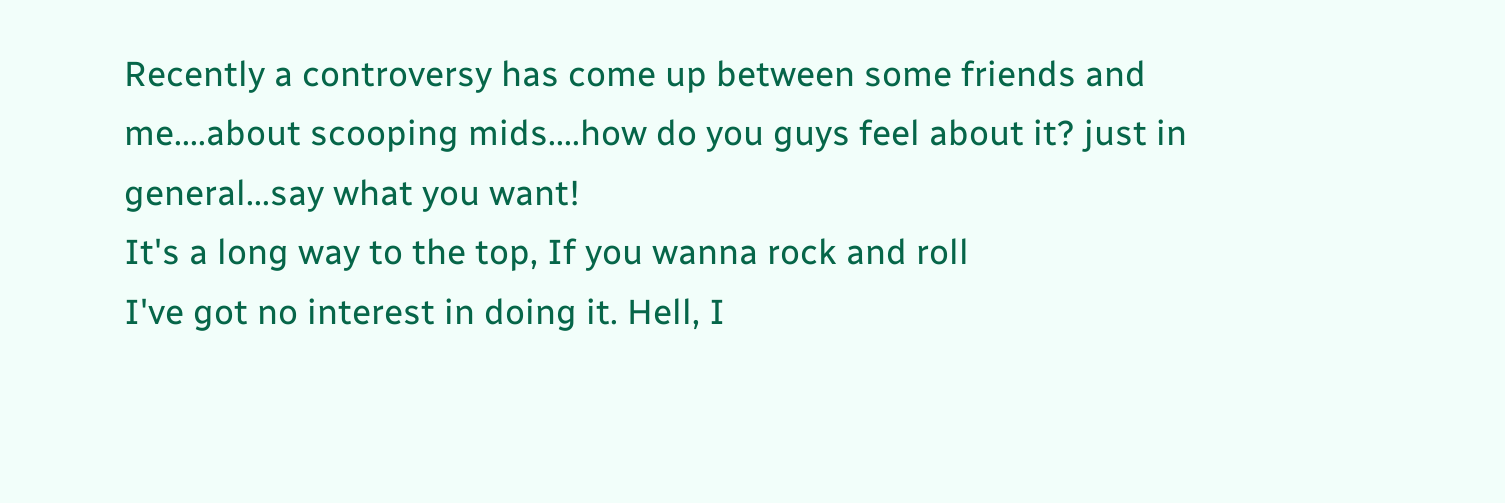Recently a controversy has come up between some friends and me....about scooping mids....how do you guys feel about it? just in general...say what you want!
It's a long way to the top, If you wanna rock and roll
I've got no interest in doing it. Hell, I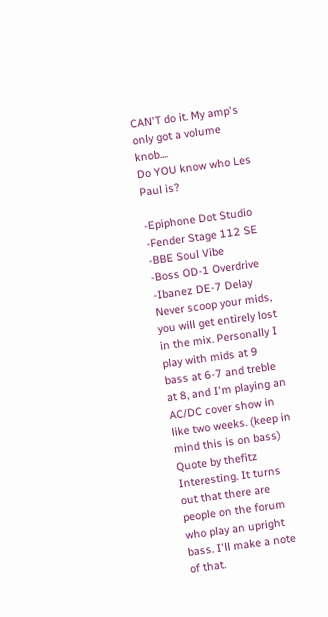CAN'T do it. My amp's only got a volume knob....
Do YOU know who Les Paul is?

-Epiphone Dot Studio
-Fender Stage 112 SE
-BBE Soul Vibe
-Boss OD-1 Overdrive
-Ibanez DE-7 Delay
Never scoop your mids, you will get entirely lost in the mix. Personally I play with mids at 9 bass at 6-7 and treble at 8, and I'm playing an AC/DC cover show in like two weeks. (keep in mind this is on bass)
Quote by thefitz
Interesting. It turns out that there are people on the forum who play an upright bass. I'll make a note of that.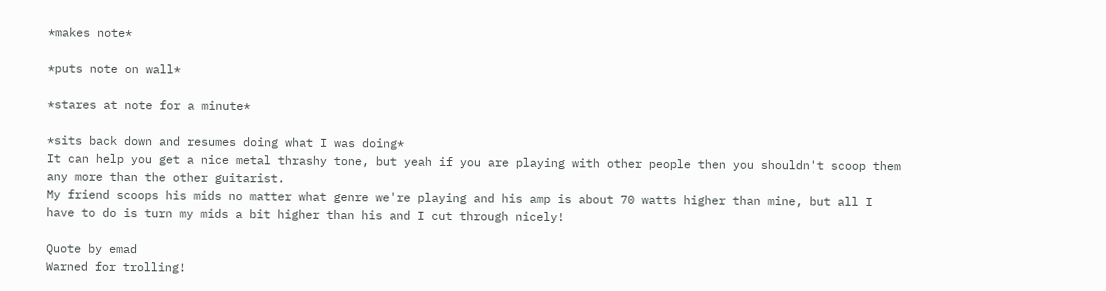*makes note*

*puts note on wall*

*stares at note for a minute*

*sits back down and resumes doing what I was doing*
It can help you get a nice metal thrashy tone, but yeah if you are playing with other people then you shouldn't scoop them any more than the other guitarist.
My friend scoops his mids no matter what genre we're playing and his amp is about 70 watts higher than mine, but all I have to do is turn my mids a bit higher than his and I cut through nicely!

Quote by emad
Warned for trolling!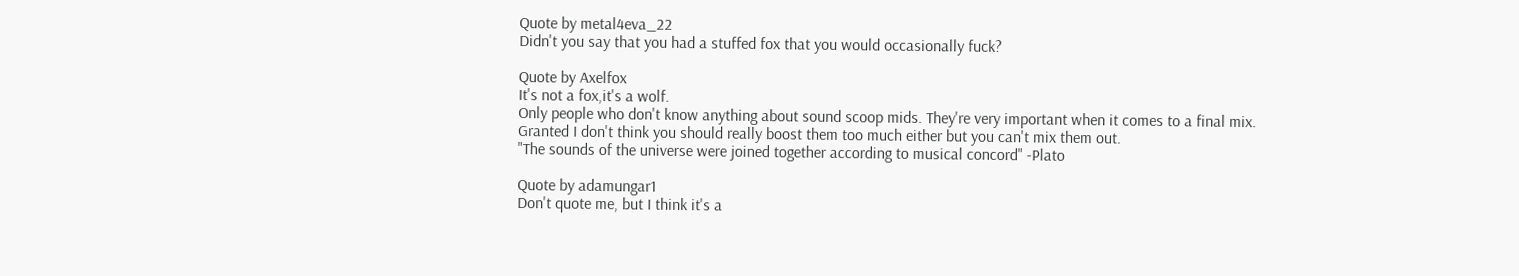Quote by metal4eva_22
Didn't you say that you had a stuffed fox that you would occasionally fuck?

Quote by Axelfox
It's not a fox,it's a wolf.
Only people who don't know anything about sound scoop mids. They're very important when it comes to a final mix. Granted I don't think you should really boost them too much either but you can't mix them out.
"The sounds of the universe were joined together according to musical concord" -Plato

Quote by adamungar1
Don't quote me, but I think it's a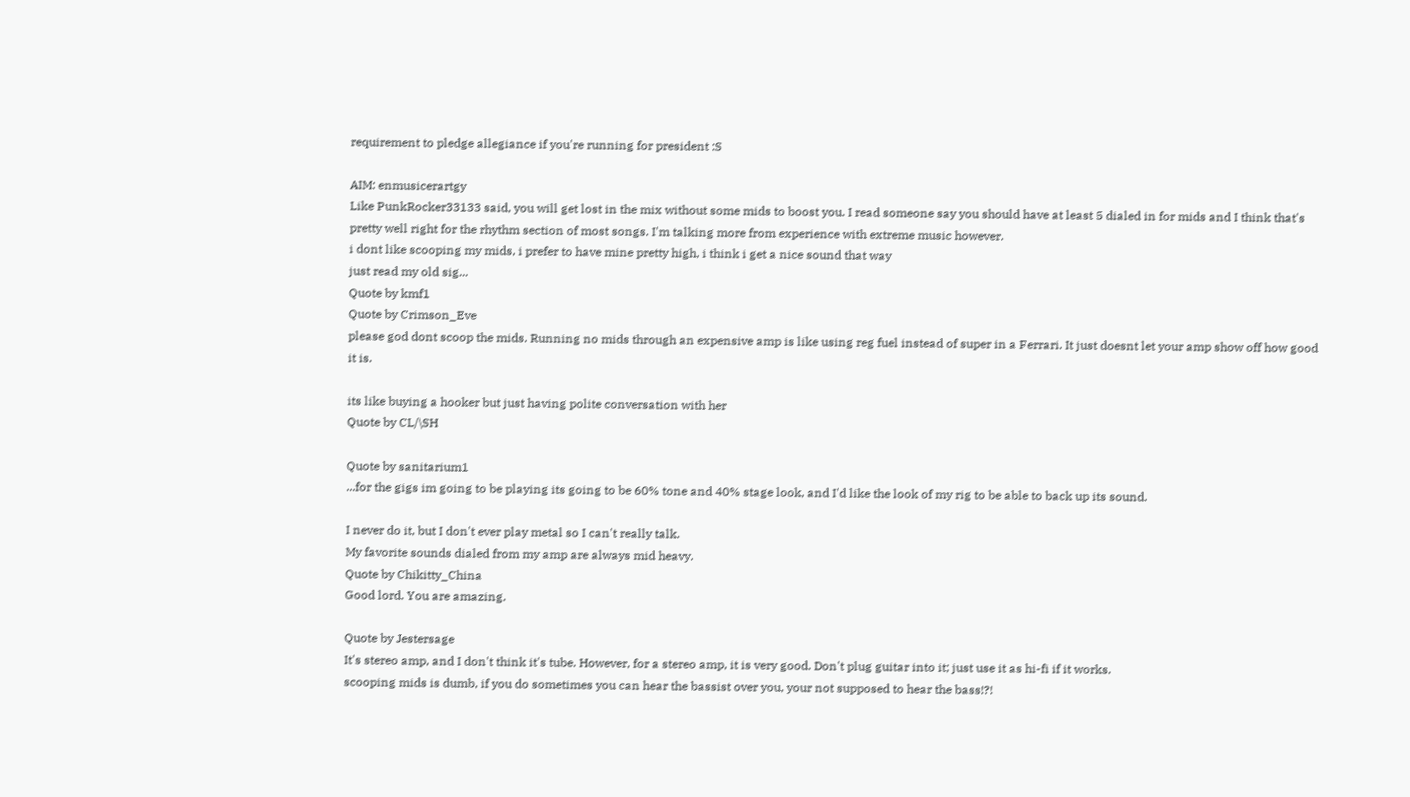requirement to pledge allegiance if you're running for president :S

AIM: enmusicerartgy
Like PunkRocker33133 said, you will get lost in the mix without some mids to boost you. I read someone say you should have at least 5 dialed in for mids and I think that's pretty well right for the rhythm section of most songs. I'm talking more from experience with extreme music however.
i dont like scooping my mids, i prefer to have mine pretty high, i think i get a nice sound that way
just read my old sig...
Quote by kmf1
Quote by Crimson_Eve
please god dont scoop the mids. Running no mids through an expensive amp is like using reg fuel instead of super in a Ferrari. It just doesnt let your amp show off how good it is.

its like buying a hooker but just having polite conversation with her
Quote by CL/\SH

Quote by sanitarium1
...for the gigs im going to be playing its going to be 60% tone and 40% stage look, and I'd like the look of my rig to be able to back up its sound.

I never do it, but I don't ever play metal so I can't really talk.
My favorite sounds dialed from my amp are always mid heavy.
Quote by Chikitty_China
Good lord. You are amazing.

Quote by Jestersage
It's stereo amp, and I don't think it's tube. However, for a stereo amp, it is very good. Don't plug guitar into it; just use it as hi-fi if it works.
scooping mids is dumb, if you do sometimes you can hear the bassist over you, your not supposed to hear the bass!?!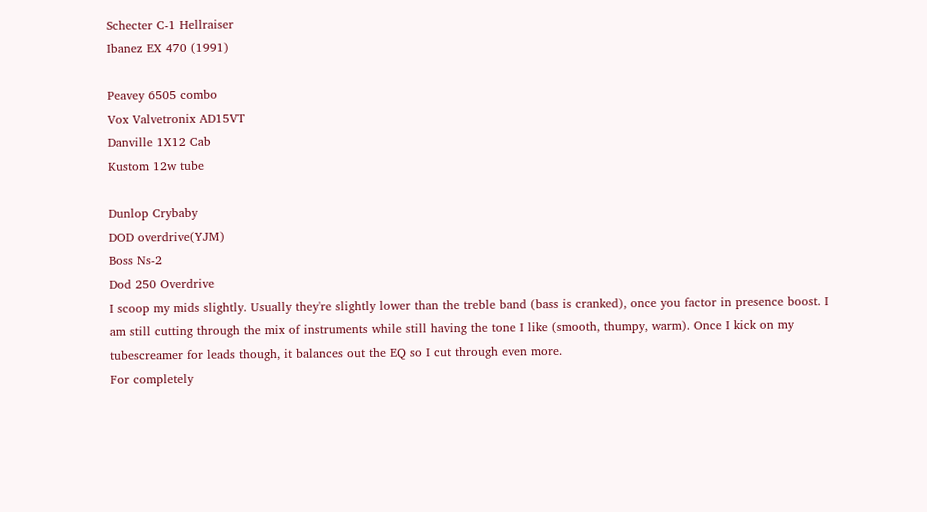Schecter C-1 Hellraiser
Ibanez EX 470 (1991)

Peavey 6505 combo
Vox Valvetronix AD15VT
Danville 1X12 Cab
Kustom 12w tube

Dunlop Crybaby
DOD overdrive(YJM)
Boss Ns-2
Dod 250 Overdrive
I scoop my mids slightly. Usually they're slightly lower than the treble band (bass is cranked), once you factor in presence boost. I am still cutting through the mix of instruments while still having the tone I like (smooth, thumpy, warm). Once I kick on my tubescreamer for leads though, it balances out the EQ so I cut through even more.
For completely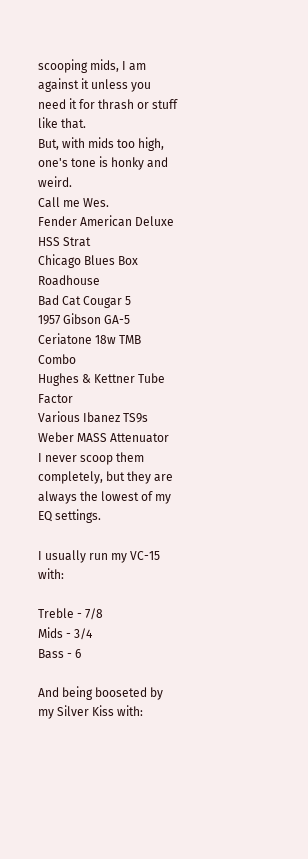scooping mids, I am against it unless you need it for thrash or stuff like that.
But, with mids too high, one's tone is honky and weird.
Call me Wes.
Fender American Deluxe HSS Strat
Chicago Blues Box Roadhouse
Bad Cat Cougar 5
1957 Gibson GA-5
Ceriatone 18w TMB Combo
Hughes & Kettner Tube Factor
Various Ibanez TS9s
Weber MASS Attenuator
I never scoop them completely, but they are always the lowest of my EQ settings.

I usually run my VC-15 with:

Treble - 7/8
Mids - 3/4
Bass - 6

And being booseted by my Silver Kiss with: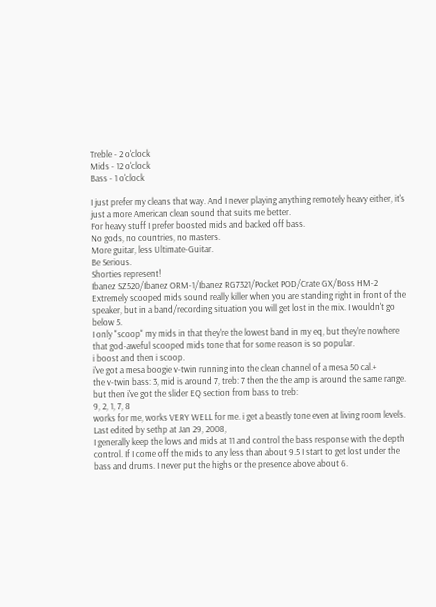Treble - 2 o'clock
Mids - 12 o'clock
Bass - 1 o'clock

I just prefer my cleans that way. And I never playing anything remotely heavy either, it's just a more American clean sound that suits me better.
For heavy stuff I prefer boosted mids and backed off bass.
No gods, no countries, no masters.
More guitar, less Ultimate-Guitar.
Be Serious.
Shorties represent!
Ibanez SZ520/Ibanez ORM-1/Ibanez RG7321/Pocket POD/Crate GX/Boss HM-2
Extremely scooped mids sound really killer when you are standing right in front of the speaker, but in a band/recording situation you will get lost in the mix. I wouldn't go below 5.
I only "scoop" my mids in that they're the lowest band in my eq, but they're nowhere that god-aweful scooped mids tone that for some reason is so popular.
i boost and then i scoop.
i've got a mesa boogie v-twin running into the clean channel of a mesa 50 cal.+
the v-twin bass: 3, mid is around 7, treb: 7 then the the amp is around the same range. but then i've got the slider EQ section from bass to treb:
9, 2, 1, 7, 8
works for me, works VERY WELL for me. i get a beastly tone even at living room levels.
Last edited by sethp at Jan 29, 2008,
I generally keep the lows and mids at 11 and control the bass response with the depth control. If I come off the mids to any less than about 9.5 I start to get lost under the bass and drums. I never put the highs or the presence above about 6.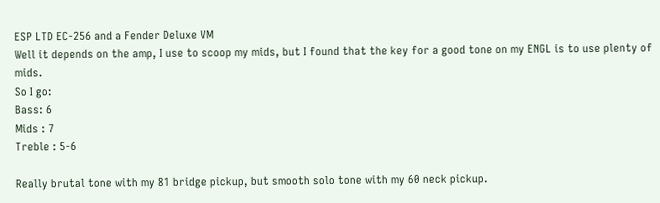ESP LTD EC-256 and a Fender Deluxe VM
Well it depends on the amp, I use to scoop my mids, but I found that the key for a good tone on my ENGL is to use plenty of mids.
So I go:
Bass: 6
Mids : 7
Treble : 5-6

Really brutal tone with my 81 bridge pickup, but smooth solo tone with my 60 neck pickup.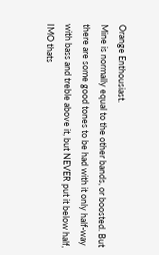Orange Enthousiast.
Mine is normally equal to the other bands, or boosted. But there are some good tones to be had with it only half-way with bass and treble above it, but NEVER put it below half, IMO thats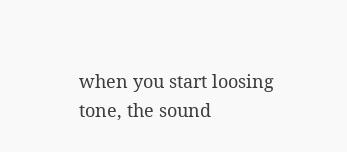when you start loosing tone, the sound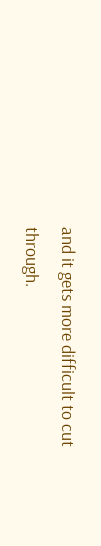and it gets more difficult to cut through.